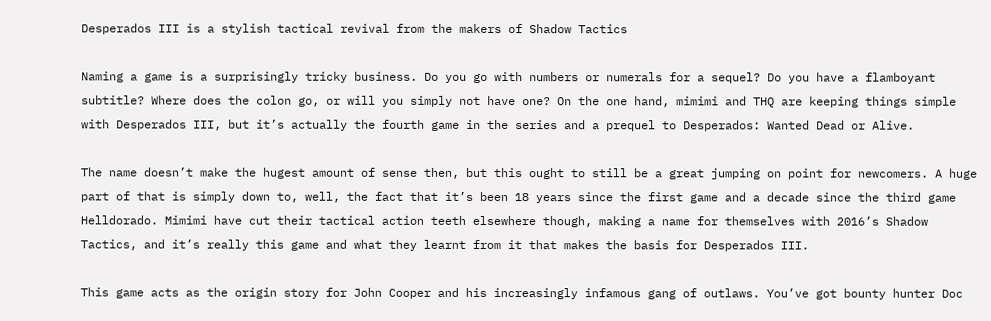Desperados III is a stylish tactical revival from the makers of Shadow Tactics

Naming a game is a surprisingly tricky business. Do you go with numbers or numerals for a sequel? Do you have a flamboyant subtitle? Where does the colon go, or will you simply not have one? On the one hand, mimimi and THQ are keeping things simple with Desperados III, but it’s actually the fourth game in the series and a prequel to Desperados: Wanted Dead or Alive.

The name doesn’t make the hugest amount of sense then, but this ought to still be a great jumping on point for newcomers. A huge part of that is simply down to, well, the fact that it’s been 18 years since the first game and a decade since the third game Helldorado. Mimimi have cut their tactical action teeth elsewhere though, making a name for themselves with 2016’s Shadow Tactics, and it’s really this game and what they learnt from it that makes the basis for Desperados III.

This game acts as the origin story for John Cooper and his increasingly infamous gang of outlaws. You’ve got bounty hunter Doc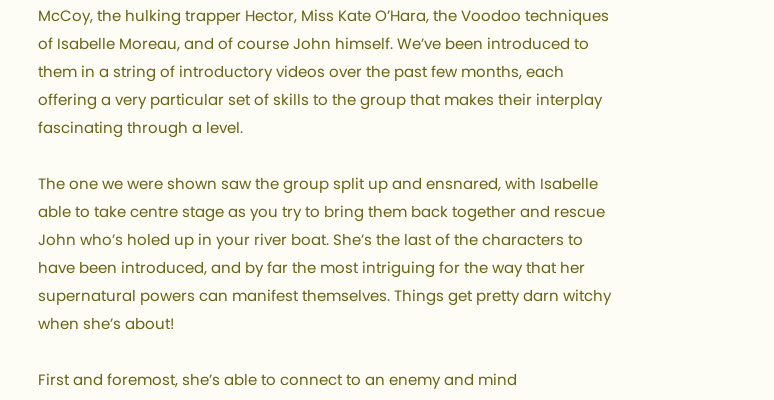McCoy, the hulking trapper Hector, Miss Kate O’Hara, the Voodoo techniques of Isabelle Moreau, and of course John himself. We’ve been introduced to them in a string of introductory videos over the past few months, each offering a very particular set of skills to the group that makes their interplay fascinating through a level.

The one we were shown saw the group split up and ensnared, with Isabelle able to take centre stage as you try to bring them back together and rescue John who’s holed up in your river boat. She’s the last of the characters to have been introduced, and by far the most intriguing for the way that her supernatural powers can manifest themselves. Things get pretty darn witchy when she’s about!

First and foremost, she’s able to connect to an enemy and mind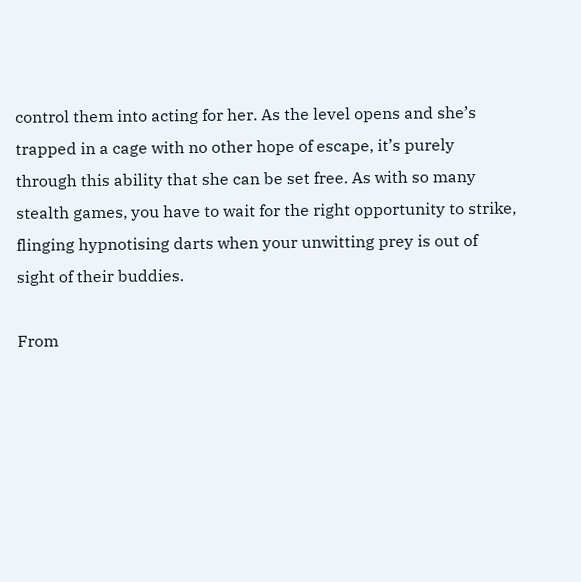control them into acting for her. As the level opens and she’s trapped in a cage with no other hope of escape, it’s purely through this ability that she can be set free. As with so many stealth games, you have to wait for the right opportunity to strike, flinging hypnotising darts when your unwitting prey is out of sight of their buddies.

From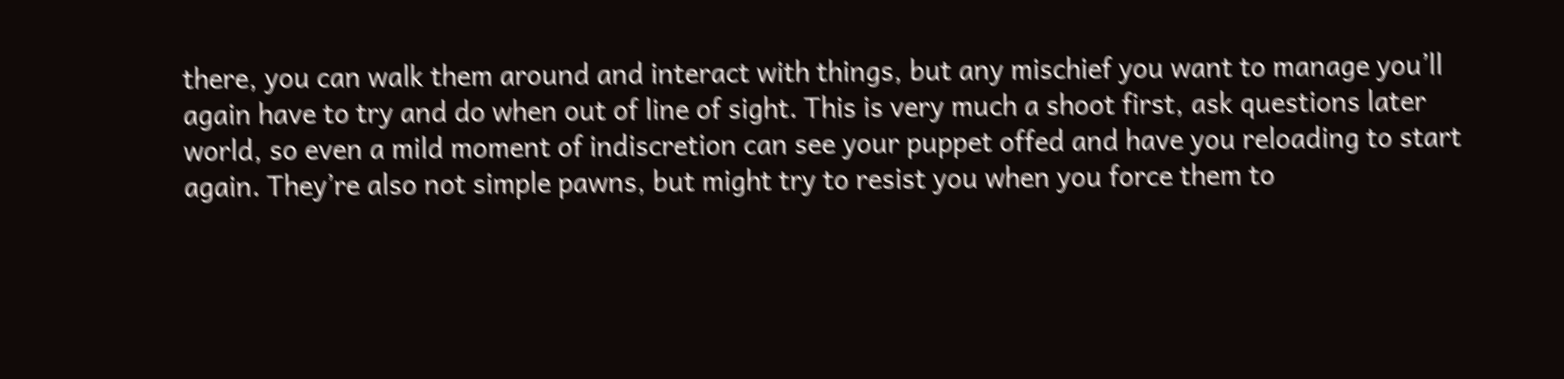there, you can walk them around and interact with things, but any mischief you want to manage you’ll again have to try and do when out of line of sight. This is very much a shoot first, ask questions later world, so even a mild moment of indiscretion can see your puppet offed and have you reloading to start again. They’re also not simple pawns, but might try to resist you when you force them to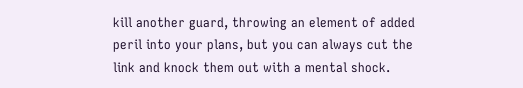kill another guard, throwing an element of added peril into your plans, but you can always cut the link and knock them out with a mental shock.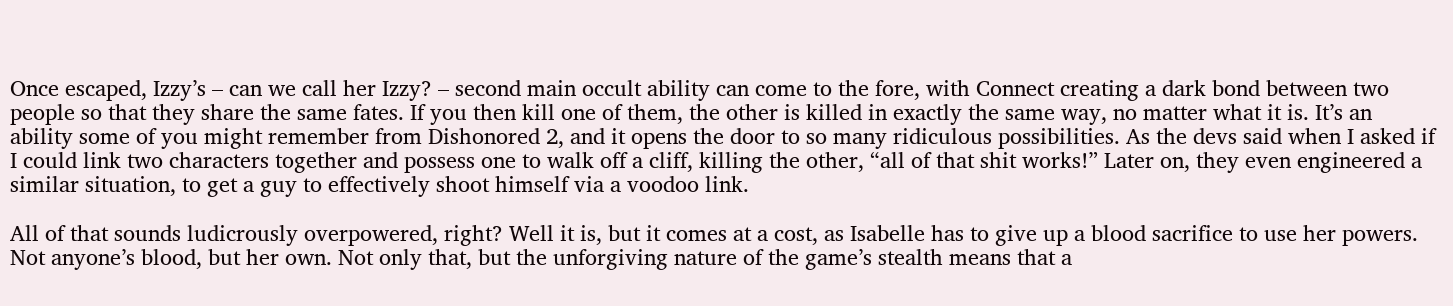Once escaped, Izzy’s – can we call her Izzy? – second main occult ability can come to the fore, with Connect creating a dark bond between two people so that they share the same fates. If you then kill one of them, the other is killed in exactly the same way, no matter what it is. It’s an ability some of you might remember from Dishonored 2, and it opens the door to so many ridiculous possibilities. As the devs said when I asked if I could link two characters together and possess one to walk off a cliff, killing the other, “all of that shit works!” Later on, they even engineered a similar situation, to get a guy to effectively shoot himself via a voodoo link.

All of that sounds ludicrously overpowered, right? Well it is, but it comes at a cost, as Isabelle has to give up a blood sacrifice to use her powers. Not anyone’s blood, but her own. Not only that, but the unforgiving nature of the game’s stealth means that a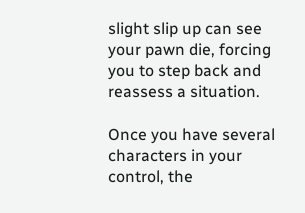slight slip up can see your pawn die, forcing you to step back and reassess a situation.

Once you have several characters in your control, the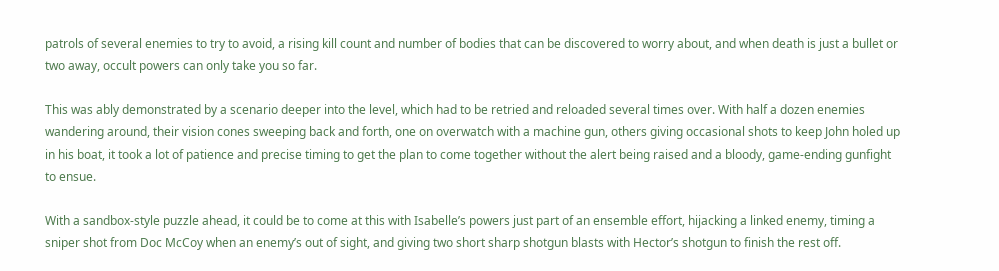patrols of several enemies to try to avoid, a rising kill count and number of bodies that can be discovered to worry about, and when death is just a bullet or two away, occult powers can only take you so far.

This was ably demonstrated by a scenario deeper into the level, which had to be retried and reloaded several times over. With half a dozen enemies wandering around, their vision cones sweeping back and forth, one on overwatch with a machine gun, others giving occasional shots to keep John holed up in his boat, it took a lot of patience and precise timing to get the plan to come together without the alert being raised and a bloody, game-ending gunfight to ensue.

With a sandbox-style puzzle ahead, it could be to come at this with Isabelle’s powers just part of an ensemble effort, hijacking a linked enemy, timing a sniper shot from Doc McCoy when an enemy’s out of sight, and giving two short sharp shotgun blasts with Hector’s shotgun to finish the rest off.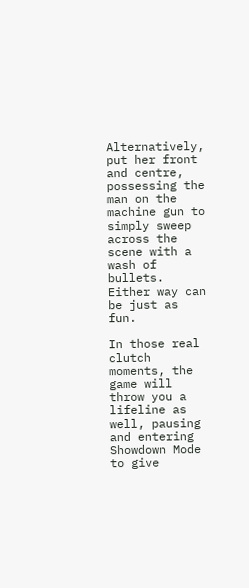Alternatively, put her front and centre, possessing the man on the machine gun to simply sweep across the scene with a wash of bullets. Either way can be just as fun.

In those real clutch moments, the game will throw you a lifeline as well, pausing and entering Showdown Mode to give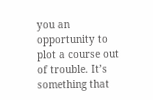you an opportunity to plot a course out of trouble. It’s something that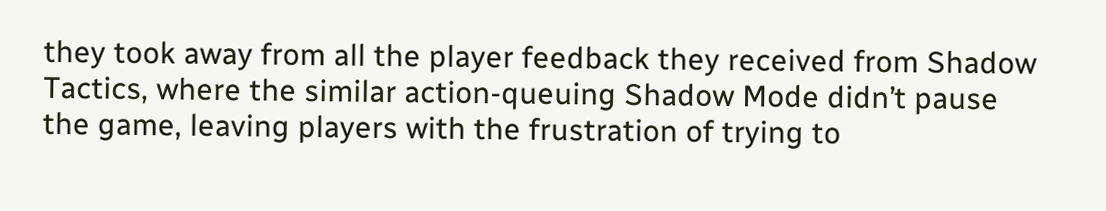they took away from all the player feedback they received from Shadow Tactics, where the similar action-queuing Shadow Mode didn’t pause the game, leaving players with the frustration of trying to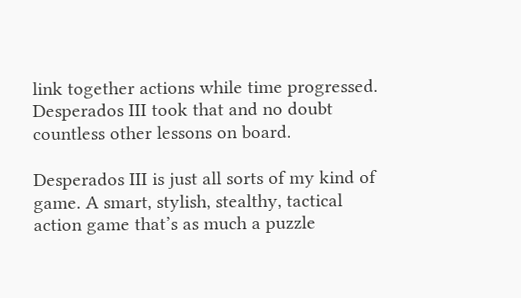link together actions while time progressed. Desperados III took that and no doubt countless other lessons on board.

Desperados III is just all sorts of my kind of game. A smart, stylish, stealthy, tactical action game that’s as much a puzzle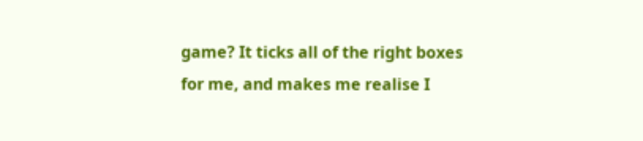game? It ticks all of the right boxes for me, and makes me realise I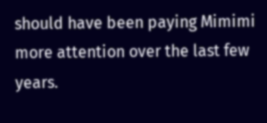should have been paying Mimimi more attention over the last few years.